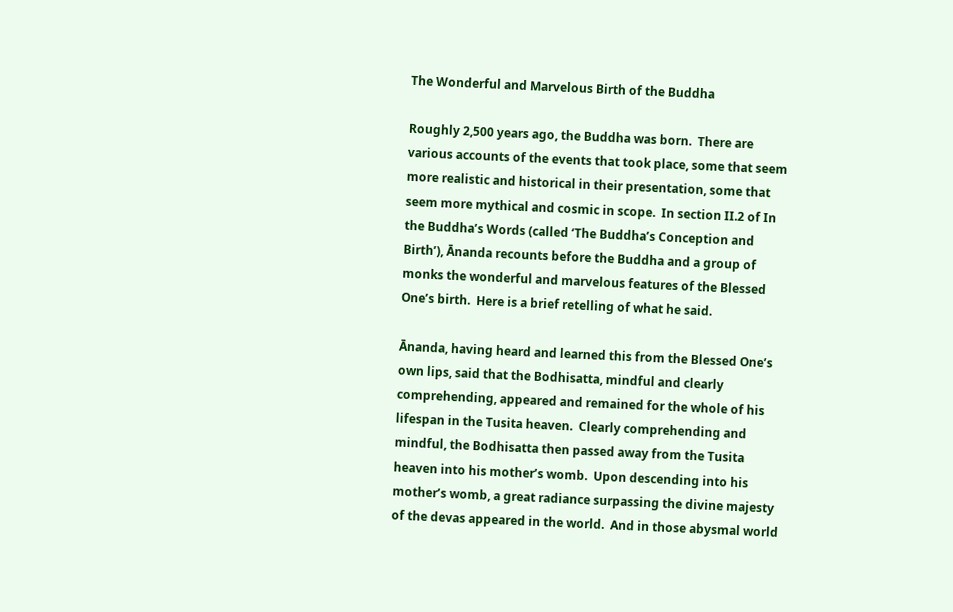The Wonderful and Marvelous Birth of the Buddha

Roughly 2,500 years ago, the Buddha was born.  There are various accounts of the events that took place, some that seem more realistic and historical in their presentation, some that seem more mythical and cosmic in scope.  In section II.2 of In the Buddha’s Words (called ‘The Buddha’s Conception and Birth’), Ānanda recounts before the Buddha and a group of monks the wonderful and marvelous features of the Blessed One’s birth.  Here is a brief retelling of what he said.

Ānanda, having heard and learned this from the Blessed One’s own lips, said that the Bodhisatta, mindful and clearly comprehending, appeared and remained for the whole of his lifespan in the Tusita heaven.  Clearly comprehending and mindful, the Bodhisatta then passed away from the Tusita heaven into his mother’s womb.  Upon descending into his mother’s womb, a great radiance surpassing the divine majesty of the devas appeared in the world.  And in those abysmal world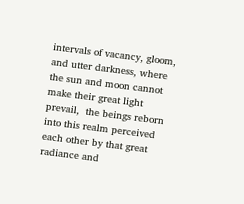intervals of vacancy, gloom, and utter darkness, where the sun and moon cannot make their great light prevail,  the beings reborn into this realm perceived each other by that great radiance and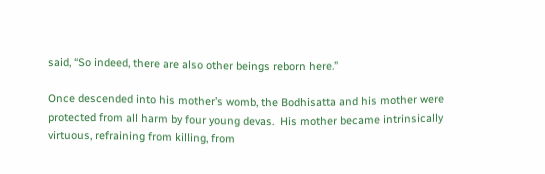said, “So indeed, there are also other beings reborn here.”

Once descended into his mother’s womb, the Bodhisatta and his mother were protected from all harm by four young devas.  His mother became intrinsically virtuous, refraining from killing, from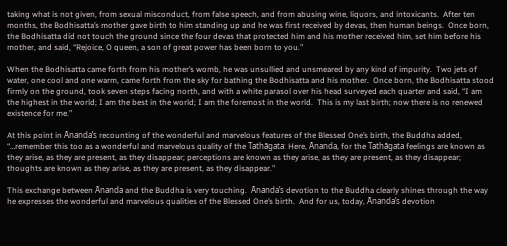taking what is not given, from sexual misconduct, from false speech, and from abusing wine, liquors, and intoxicants.  After ten months, the Bodhisatta’s mother gave birth to him standing up and he was first received by devas, then human beings.  Once born, the Bodhisatta did not touch the ground since the four devas that protected him and his mother received him, set him before his mother, and said, “Rejoice, O queen, a son of great power has been born to you.”

When the Bodhisatta came forth from his mother’s womb, he was unsullied and unsmeared by any kind of impurity.  Two jets of water, one cool and one warm, came forth from the sky for bathing the Bodhisatta and his mother.  Once born, the Bodhisatta stood firmly on the ground, took seven steps facing north, and with a white parasol over his head surveyed each quarter and said, “I am the highest in the world; I am the best in the world; I am the foremost in the world.  This is my last birth; now there is no renewed existence for me.”

At this point in Ānanda’s recounting of the wonderful and marvelous features of the Blessed One’s birth, the Buddha added, “…remember this too as a wonderful and marvelous quality of the Tathāgata: Here, Ānanda, for the Tathāgata feelings are known as they arise, as they are present, as they disappear; perceptions are known as they arise, as they are present, as they disappear; thoughts are known as they arise, as they are present, as they disappear.”

This exchange between Ānanda and the Buddha is very touching.  Ānanda’s devotion to the Buddha clearly shines through the way he expresses the wonderful and marvelous qualities of the Blessed One’s birth.  And for us, today, Ānanda’s devotion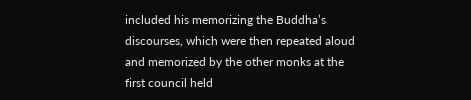included his memorizing the Buddha’s discourses, which were then repeated aloud and memorized by the other monks at the first council held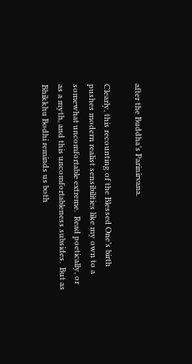after the Buddha’s Parinirvana.

Clearly, this recounting of the Blessed One’s birth pushes modern realist sensibilities like my own to a somewhat uncomfortable extreme.  Read poetically, or as a myth, and this uncomfortableness subsides.  But as Bhikkhu Bodhi reminds us both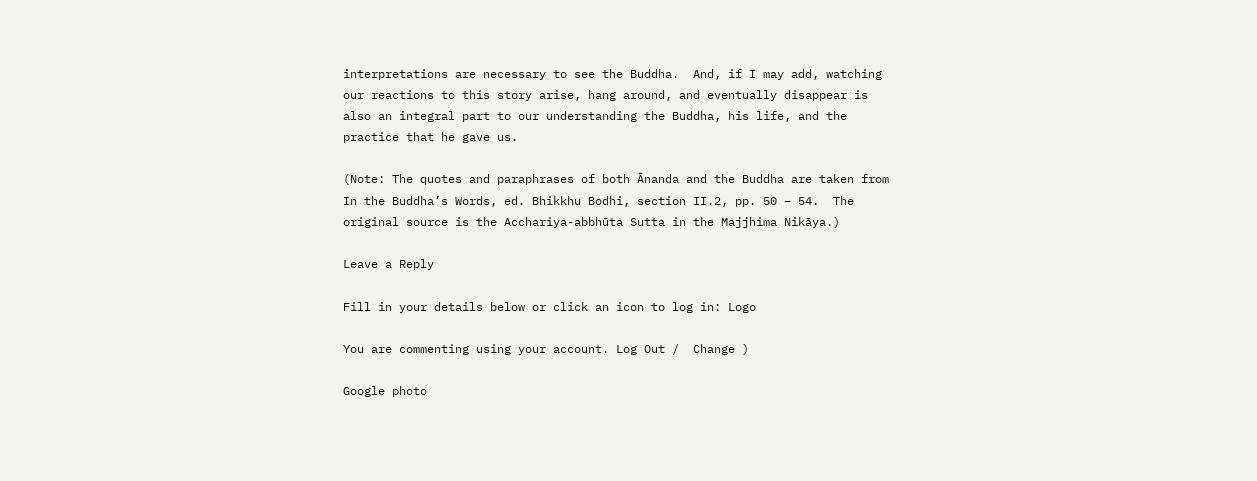interpretations are necessary to see the Buddha.  And, if I may add, watching our reactions to this story arise, hang around, and eventually disappear is also an integral part to our understanding the Buddha, his life, and the practice that he gave us.

(Note: The quotes and paraphrases of both Ānanda and the Buddha are taken from In the Buddha’s Words, ed. Bhikkhu Bodhi, section II.2, pp. 50 – 54.  The original source is the Acchariya-abbhūta Sutta in the Majjhima Nikāya.)

Leave a Reply

Fill in your details below or click an icon to log in: Logo

You are commenting using your account. Log Out /  Change )

Google photo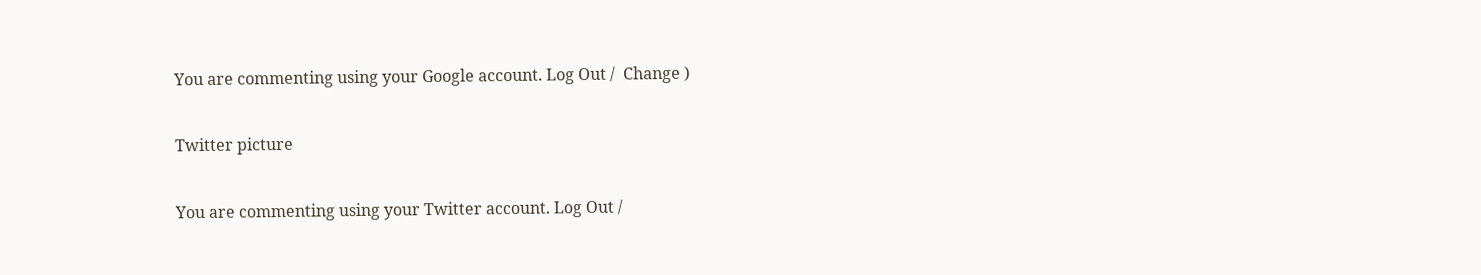You are commenting using your Google account. Log Out /  Change )

Twitter picture

You are commenting using your Twitter account. Log Out /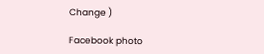Change )

Facebook photo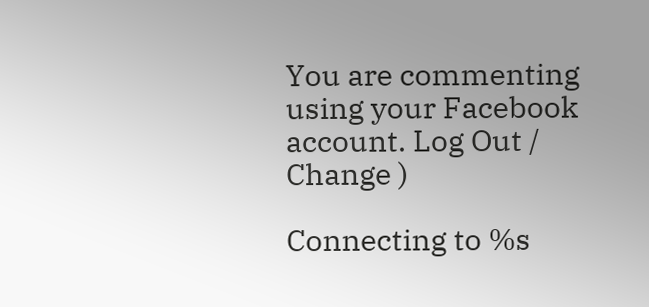You are commenting using your Facebook account. Log Out /  Change )

Connecting to %s